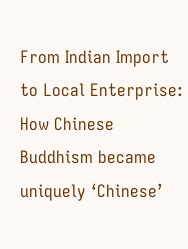From Indian Import to Local Enterprise: How Chinese Buddhism became uniquely ‘Chinese’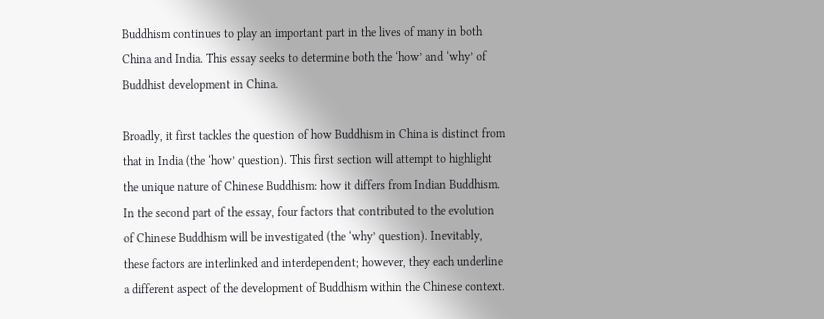Buddhism continues to play an important part in the lives of many in both China and India. This essay seeks to determine both the ‘how’ and ‘why’ of Buddhist development in China.

Broadly, it first tackles the question of how Buddhism in China is distinct from that in India (the ‘how’ question). This first section will attempt to highlight the unique nature of Chinese Buddhism: how it differs from Indian Buddhism. In the second part of the essay, four factors that contributed to the evolution of Chinese Buddhism will be investigated (the ‘why’ question). Inevitably, these factors are interlinked and interdependent; however, they each underline a different aspect of the development of Buddhism within the Chinese context.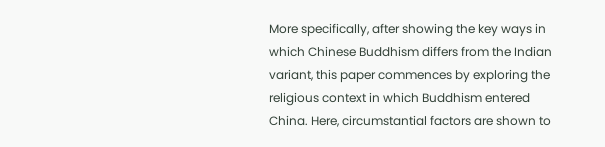More specifically, after showing the key ways in which Chinese Buddhism differs from the Indian variant, this paper commences by exploring the religious context in which Buddhism entered China. Here, circumstantial factors are shown to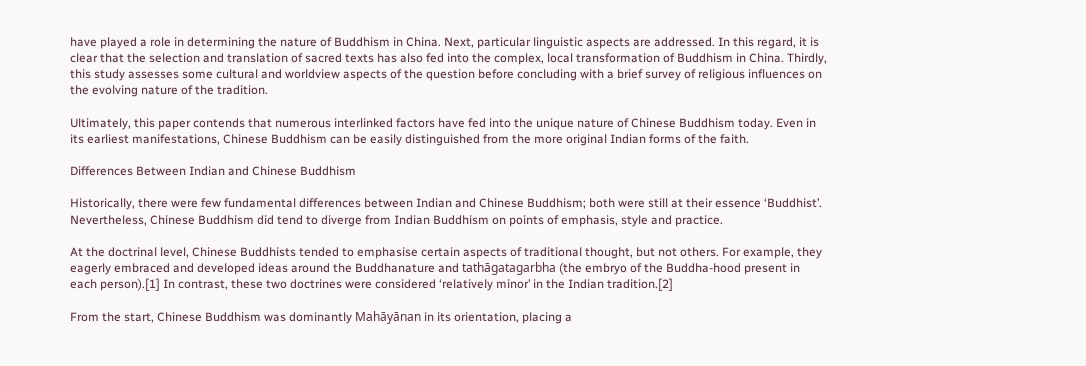have played a role in determining the nature of Buddhism in China. Next, particular linguistic aspects are addressed. In this regard, it is clear that the selection and translation of sacred texts has also fed into the complex, local transformation of Buddhism in China. Thirdly, this study assesses some cultural and worldview aspects of the question before concluding with a brief survey of religious influences on the evolving nature of the tradition.

Ultimately, this paper contends that numerous interlinked factors have fed into the unique nature of Chinese Buddhism today. Even in its earliest manifestations, Chinese Buddhism can be easily distinguished from the more original Indian forms of the faith.

Differences Between Indian and Chinese Buddhism

Historically, there were few fundamental differences between Indian and Chinese Buddhism; both were still at their essence ‘Buddhist’. Nevertheless, Chinese Buddhism did tend to diverge from Indian Buddhism on points of emphasis, style and practice.

At the doctrinal level, Chinese Buddhists tended to emphasise certain aspects of traditional thought, but not others. For example, they eagerly embraced and developed ideas around the Buddhanature and tathāgatagarbha (the embryo of the Buddha-hood present in each person).[1] In contrast, these two doctrines were considered ‘relatively minor’ in the Indian tradition.[2]

From the start, Chinese Buddhism was dominantly Mahāyānan in its orientation, placing a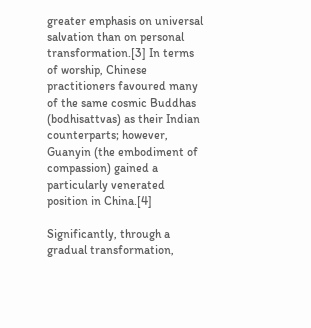greater emphasis on universal salvation than on personal transformation.[3] In terms of worship, Chinese practitioners favoured many of the same cosmic Buddhas (bodhisattvas) as their Indian counterparts; however, Guanyin (the embodiment of compassion) gained a particularly venerated position in China.[4]

Significantly, through a gradual transformation,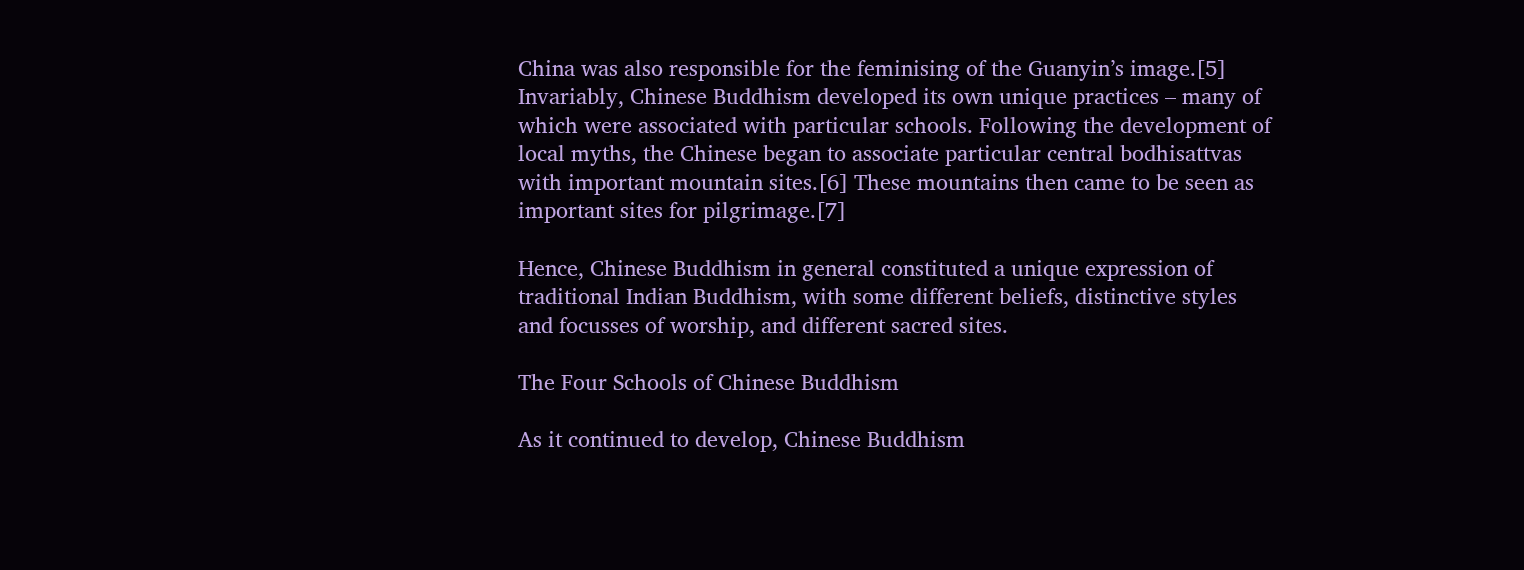China was also responsible for the feminising of the Guanyin’s image.[5] Invariably, Chinese Buddhism developed its own unique practices – many of which were associated with particular schools. Following the development of local myths, the Chinese began to associate particular central bodhisattvas with important mountain sites.[6] These mountains then came to be seen as important sites for pilgrimage.[7]

Hence, Chinese Buddhism in general constituted a unique expression of traditional Indian Buddhism, with some different beliefs, distinctive styles and focusses of worship, and different sacred sites.

The Four Schools of Chinese Buddhism

As it continued to develop, Chinese Buddhism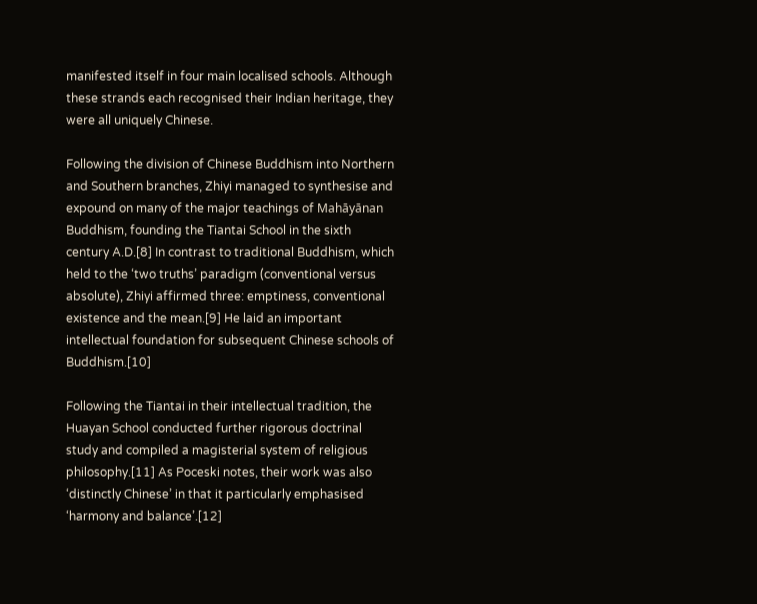manifested itself in four main localised schools. Although these strands each recognised their Indian heritage, they were all uniquely Chinese.

Following the division of Chinese Buddhism into Northern and Southern branches, Zhiyi managed to synthesise and expound on many of the major teachings of Mahāyānan Buddhism, founding the Tiantai School in the sixth century A.D.[8] In contrast to traditional Buddhism, which held to the ‘two truths’ paradigm (conventional versus absolute), Zhiyi affirmed three: emptiness, conventional existence and the mean.[9] He laid an important intellectual foundation for subsequent Chinese schools of Buddhism.[10]

Following the Tiantai in their intellectual tradition, the Huayan School conducted further rigorous doctrinal study and compiled a magisterial system of religious philosophy.[11] As Poceski notes, their work was also ‘distinctly Chinese’ in that it particularly emphasised ‘harmony and balance’.[12]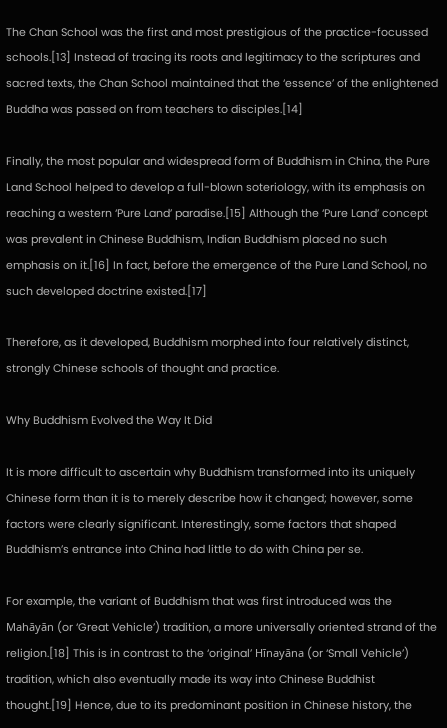The Chan School was the first and most prestigious of the practice-focussed schools.[13] Instead of tracing its roots and legitimacy to the scriptures and sacred texts, the Chan School maintained that the ‘essence’ of the enlightened Buddha was passed on from teachers to disciples.[14]

Finally, the most popular and widespread form of Buddhism in China, the Pure Land School helped to develop a full-blown soteriology, with its emphasis on reaching a western ‘Pure Land’ paradise.[15] Although the ‘Pure Land’ concept was prevalent in Chinese Buddhism, Indian Buddhism placed no such emphasis on it.[16] In fact, before the emergence of the Pure Land School, no such developed doctrine existed.[17]

Therefore, as it developed, Buddhism morphed into four relatively distinct, strongly Chinese schools of thought and practice.

Why Buddhism Evolved the Way It Did

It is more difficult to ascertain why Buddhism transformed into its uniquely Chinese form than it is to merely describe how it changed; however, some factors were clearly significant. Interestingly, some factors that shaped Buddhism’s entrance into China had little to do with China per se.

For example, the variant of Buddhism that was first introduced was the Mahāyān (or ‘Great Vehicle’) tradition, a more universally oriented strand of the religion.[18] This is in contrast to the ‘original’ Hīnayāna (or ‘Small Vehicle’) tradition, which also eventually made its way into Chinese Buddhist thought.[19] Hence, due to its predominant position in Chinese history, the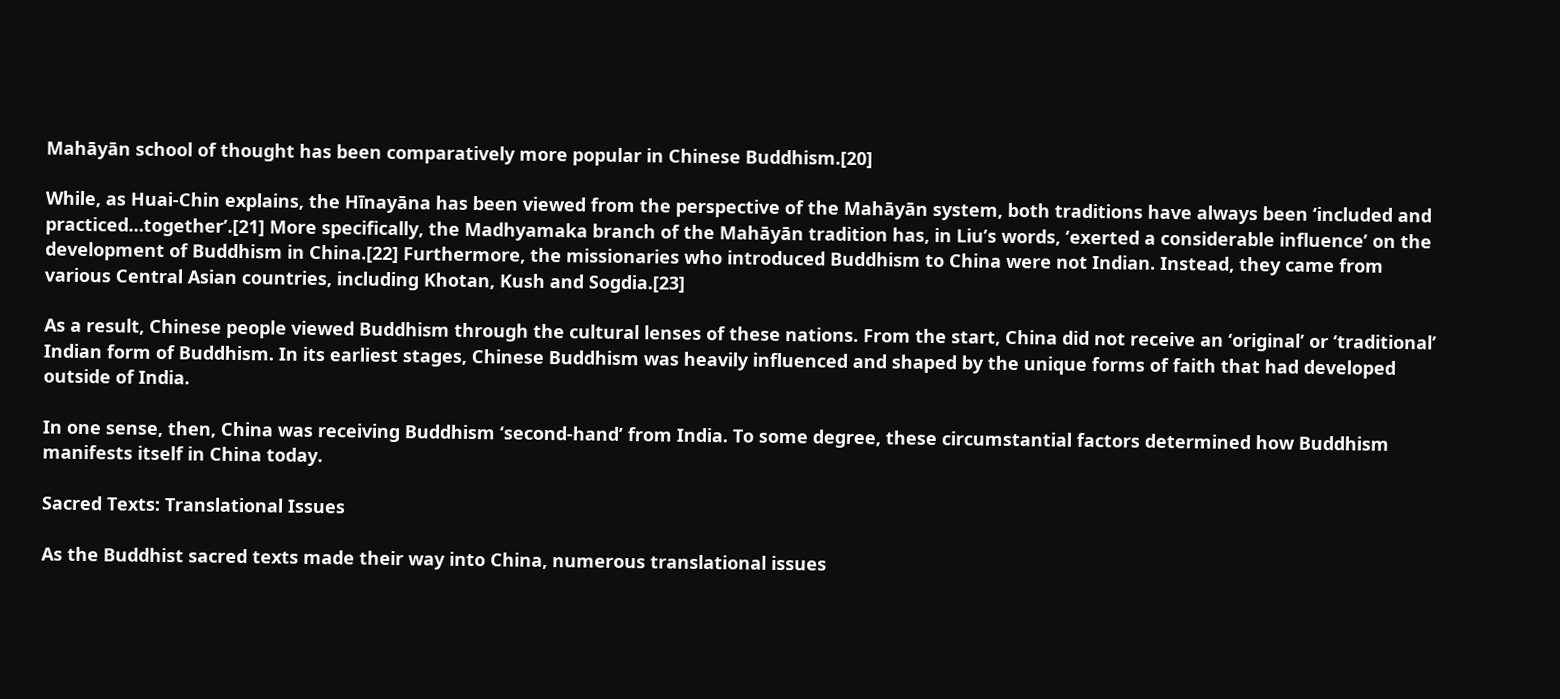Mahāyān school of thought has been comparatively more popular in Chinese Buddhism.[20]

While, as Huai-Chin explains, the Hīnayāna has been viewed from the perspective of the Mahāyān system, both traditions have always been ‘included and practiced…together’.[21] More specifically, the Madhyamaka branch of the Mahāyān tradition has, in Liu’s words, ‘exerted a considerable influence’ on the development of Buddhism in China.[22] Furthermore, the missionaries who introduced Buddhism to China were not Indian. Instead, they came from various Central Asian countries, including Khotan, Kush and Sogdia.[23]

As a result, Chinese people viewed Buddhism through the cultural lenses of these nations. From the start, China did not receive an ‘original’ or ‘traditional’ Indian form of Buddhism. In its earliest stages, Chinese Buddhism was heavily influenced and shaped by the unique forms of faith that had developed outside of India.

In one sense, then, China was receiving Buddhism ‘second-hand’ from India. To some degree, these circumstantial factors determined how Buddhism manifests itself in China today.

Sacred Texts: Translational Issues

As the Buddhist sacred texts made their way into China, numerous translational issues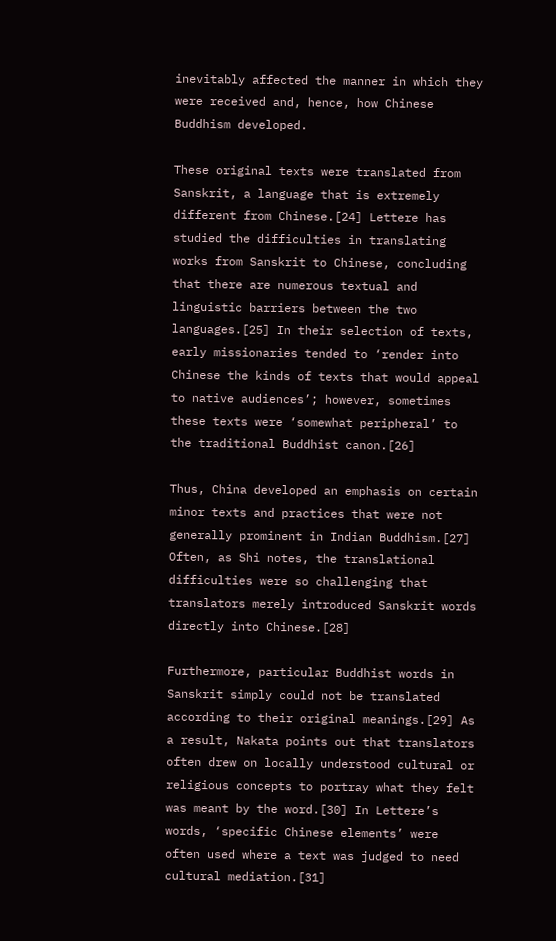inevitably affected the manner in which they were received and, hence, how Chinese Buddhism developed.

These original texts were translated from Sanskrit, a language that is extremely different from Chinese.[24] Lettere has studied the difficulties in translating works from Sanskrit to Chinese, concluding that there are numerous textual and linguistic barriers between the two languages.[25] In their selection of texts, early missionaries tended to ‘render into Chinese the kinds of texts that would appeal to native audiences’; however, sometimes these texts were ‘somewhat peripheral’ to the traditional Buddhist canon.[26]

Thus, China developed an emphasis on certain minor texts and practices that were not generally prominent in Indian Buddhism.[27] Often, as Shi notes, the translational difficulties were so challenging that translators merely introduced Sanskrit words directly into Chinese.[28]

Furthermore, particular Buddhist words in Sanskrit simply could not be translated according to their original meanings.[29] As a result, Nakata points out that translators often drew on locally understood cultural or religious concepts to portray what they felt was meant by the word.[30] In Lettere’s words, ‘specific Chinese elements’ were often used where a text was judged to need cultural mediation.[31]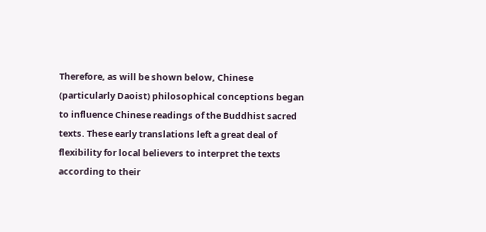Therefore, as will be shown below, Chinese (particularly Daoist) philosophical conceptions began to influence Chinese readings of the Buddhist sacred texts. These early translations left a great deal of flexibility for local believers to interpret the texts according to their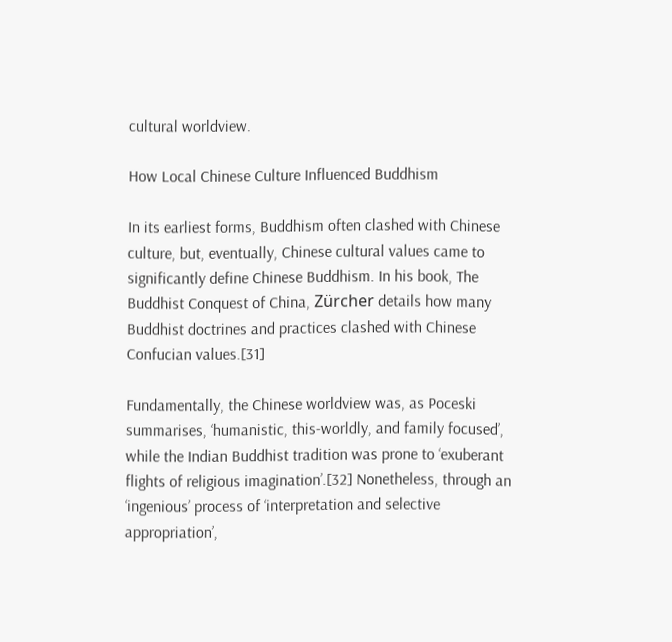cultural worldview.

How Local Chinese Culture Influenced Buddhism

In its earliest forms, Buddhism often clashed with Chinese culture, but, eventually, Chinese cultural values came to significantly define Chinese Buddhism. In his book, The Buddhist Conquest of China, Zürcher details how many Buddhist doctrines and practices clashed with Chinese Confucian values.[31]

Fundamentally, the Chinese worldview was, as Poceski summarises, ‘humanistic, this-worldly, and family focused’, while the Indian Buddhist tradition was prone to ‘exuberant flights of religious imagination’.[32] Nonetheless, through an ‘ingenious’ process of ‘interpretation and selective appropriation’,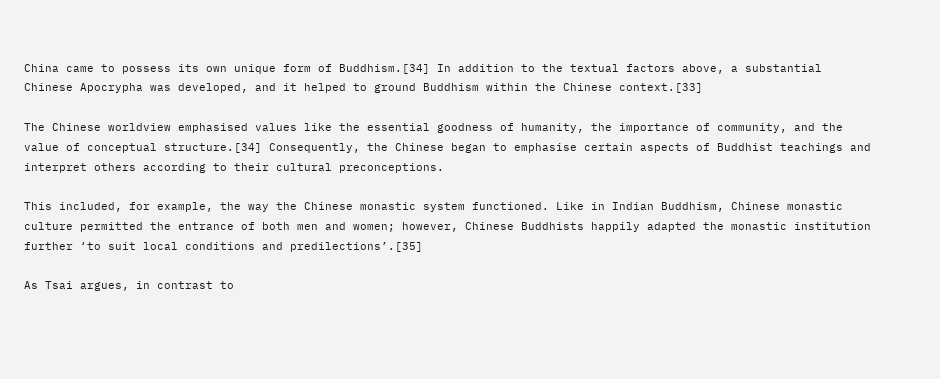China came to possess its own unique form of Buddhism.[34] In addition to the textual factors above, a substantial Chinese Apocrypha was developed, and it helped to ground Buddhism within the Chinese context.[33]

The Chinese worldview emphasised values like the essential goodness of humanity, the importance of community, and the value of conceptual structure.[34] Consequently, the Chinese began to emphasise certain aspects of Buddhist teachings and interpret others according to their cultural preconceptions.

This included, for example, the way the Chinese monastic system functioned. Like in Indian Buddhism, Chinese monastic culture permitted the entrance of both men and women; however, Chinese Buddhists happily adapted the monastic institution further ‘to suit local conditions and predilections’.[35]

As Tsai argues, in contrast to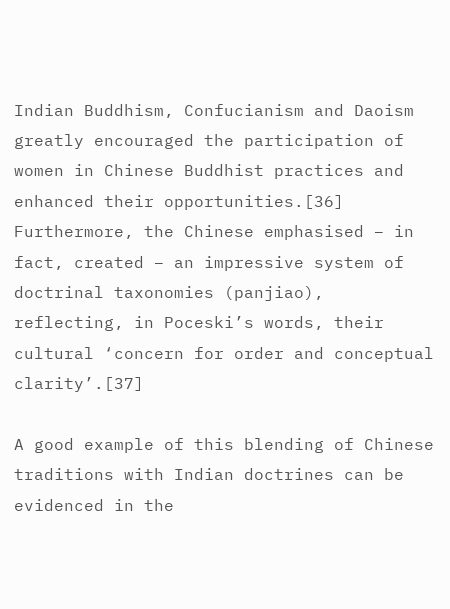Indian Buddhism, Confucianism and Daoism greatly encouraged the participation of women in Chinese Buddhist practices and enhanced their opportunities.[36] Furthermore, the Chinese emphasised – in fact, created – an impressive system of doctrinal taxonomies (panjiao), reflecting, in Poceski’s words, their cultural ‘concern for order and conceptual clarity’.[37]

A good example of this blending of Chinese traditions with Indian doctrines can be evidenced in the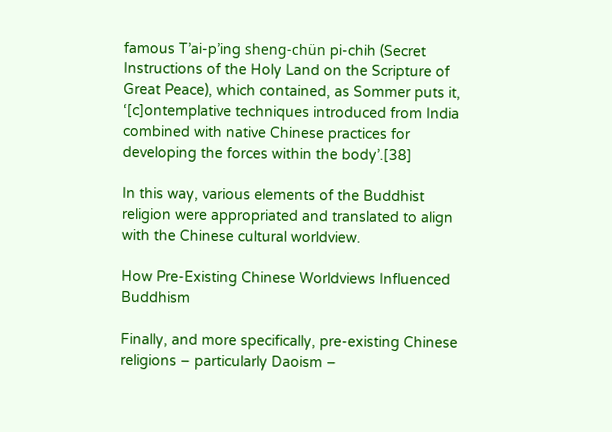famous T’ai-p’ing sheng-chün pi-chih (Secret Instructions of the Holy Land on the Scripture of Great Peace), which contained, as Sommer puts it, ‘[c]ontemplative techniques introduced from India combined with native Chinese practices for developing the forces within the body’.[38]

In this way, various elements of the Buddhist religion were appropriated and translated to align with the Chinese cultural worldview.

How Pre-Existing Chinese Worldviews Influenced Buddhism

Finally, and more specifically, pre-existing Chinese religions – particularly Daoism –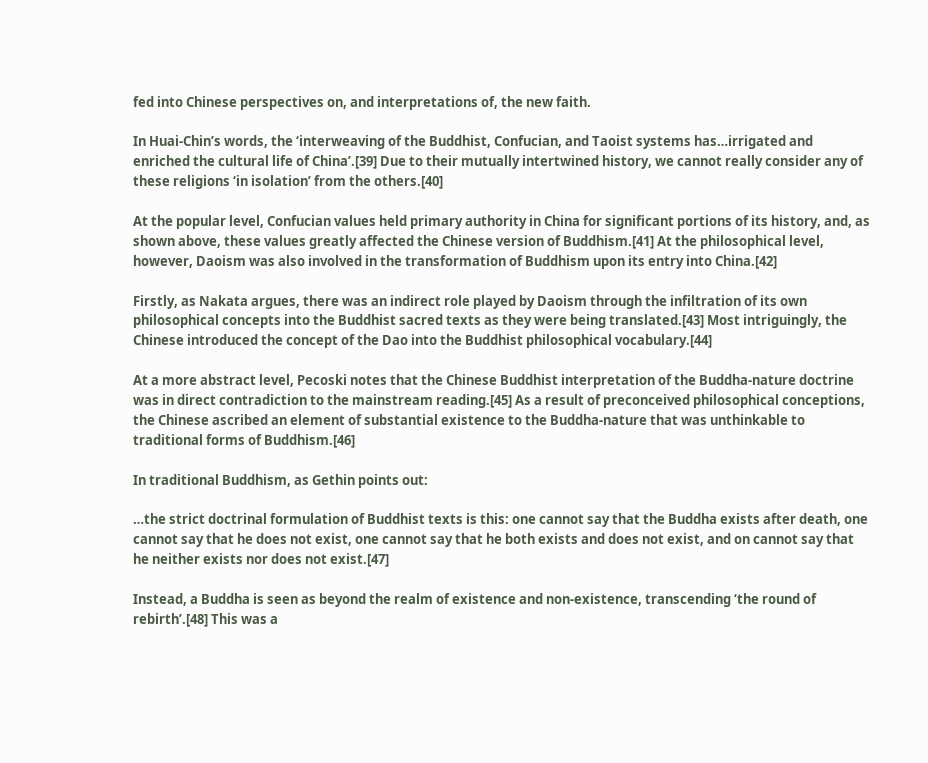fed into Chinese perspectives on, and interpretations of, the new faith.

In Huai-Chin’s words, the ‘interweaving of the Buddhist, Confucian, and Taoist systems has…irrigated and enriched the cultural life of China’.[39] Due to their mutually intertwined history, we cannot really consider any of these religions ‘in isolation’ from the others.[40]

At the popular level, Confucian values held primary authority in China for significant portions of its history, and, as shown above, these values greatly affected the Chinese version of Buddhism.[41] At the philosophical level, however, Daoism was also involved in the transformation of Buddhism upon its entry into China.[42]

Firstly, as Nakata argues, there was an indirect role played by Daoism through the infiltration of its own philosophical concepts into the Buddhist sacred texts as they were being translated.[43] Most intriguingly, the Chinese introduced the concept of the Dao into the Buddhist philosophical vocabulary.[44]

At a more abstract level, Pecoski notes that the Chinese Buddhist interpretation of the Buddha-nature doctrine was in direct contradiction to the mainstream reading.[45] As a result of preconceived philosophical conceptions, the Chinese ascribed an element of substantial existence to the Buddha-nature that was unthinkable to traditional forms of Buddhism.[46]

In traditional Buddhism, as Gethin points out:

…the strict doctrinal formulation of Buddhist texts is this: one cannot say that the Buddha exists after death, one cannot say that he does not exist, one cannot say that he both exists and does not exist, and on cannot say that he neither exists nor does not exist.[47]

Instead, a Buddha is seen as beyond the realm of existence and non-existence, transcending ‘the round of rebirth’.[48] This was a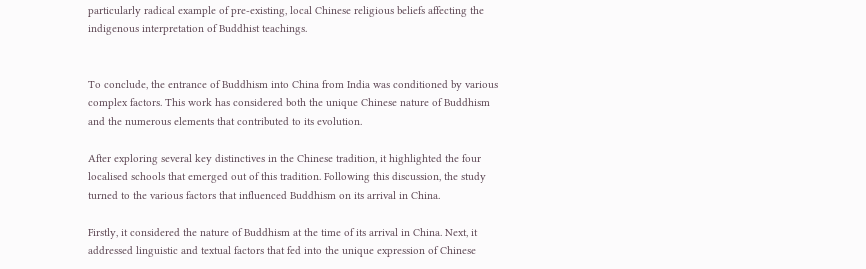particularly radical example of pre-existing, local Chinese religious beliefs affecting the indigenous interpretation of Buddhist teachings.


To conclude, the entrance of Buddhism into China from India was conditioned by various complex factors. This work has considered both the unique Chinese nature of Buddhism and the numerous elements that contributed to its evolution.

After exploring several key distinctives in the Chinese tradition, it highlighted the four localised schools that emerged out of this tradition. Following this discussion, the study turned to the various factors that influenced Buddhism on its arrival in China.

Firstly, it considered the nature of Buddhism at the time of its arrival in China. Next, it addressed linguistic and textual factors that fed into the unique expression of Chinese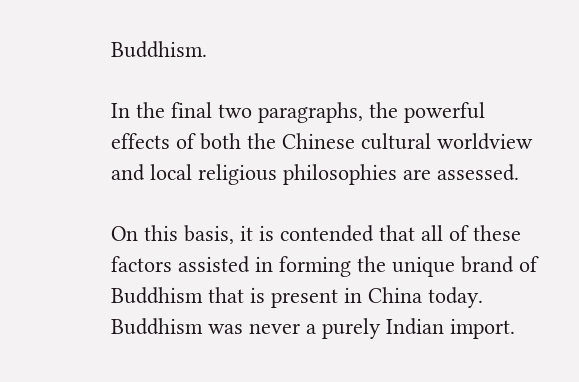Buddhism.

In the final two paragraphs, the powerful effects of both the Chinese cultural worldview and local religious philosophies are assessed.

On this basis, it is contended that all of these factors assisted in forming the unique brand of Buddhism that is present in China today. Buddhism was never a purely Indian import.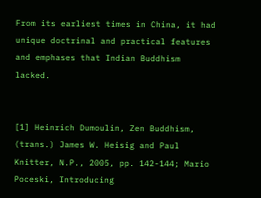From its earliest times in China, it had unique doctrinal and practical features and emphases that Indian Buddhism lacked.


[1] Heinrich Dumoulin, Zen Buddhism, (trans.) James W. Heisig and Paul Knitter, N.P., 2005, pp. 142-144; Mario Poceski, Introducing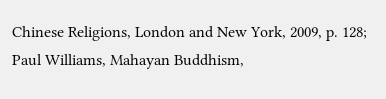Chinese Religions, London and New York, 2009, p. 128; Paul Williams, Mahayan Buddhism,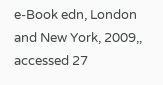e-Book edn, London and New York, 2009,, accessed 27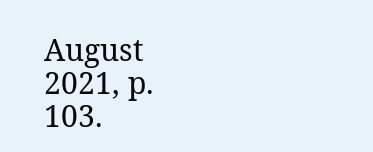August 2021, p. 103.